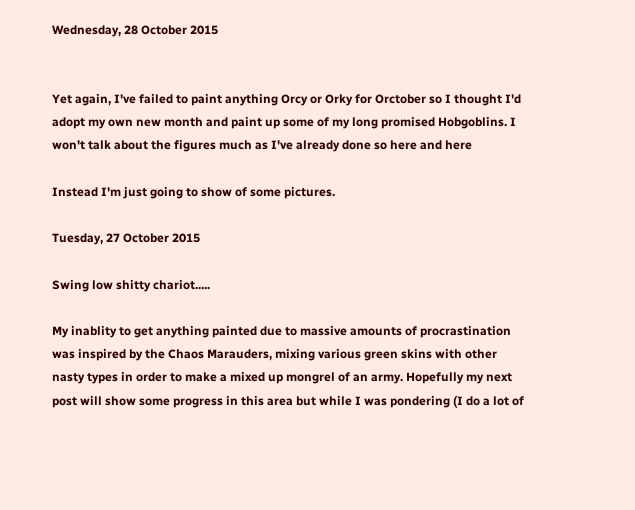Wednesday, 28 October 2015


Yet again, I've failed to paint anything Orcy or Orky for Orctober so I thought I'd adopt my own new month and paint up some of my long promised Hobgoblins. I won't talk about the figures much as I've already done so here and here

Instead I'm just going to show of some pictures.

Tuesday, 27 October 2015

Swing low shitty chariot.....

My inablity to get anything painted due to massive amounts of procrastination was inspired by the Chaos Marauders, mixing various green skins with other nasty types in order to make a mixed up mongrel of an army. Hopefully my next post will show some progress in this area but while I was pondering (I do a lot of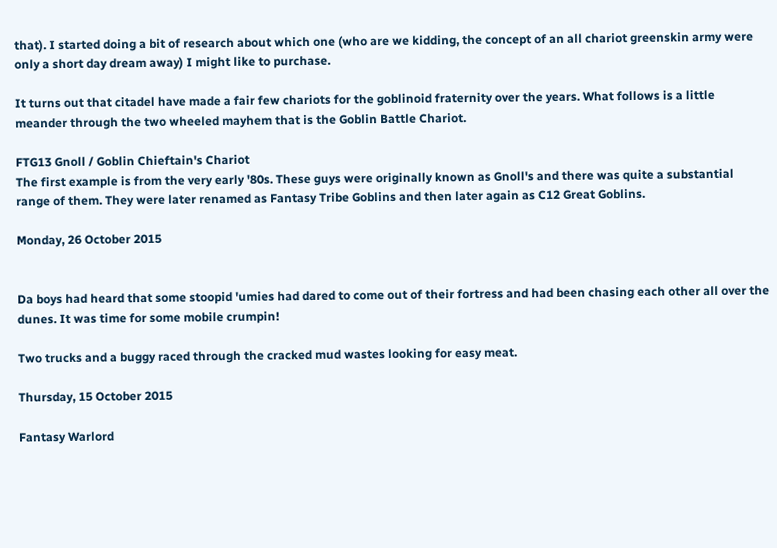that). I started doing a bit of research about which one (who are we kidding, the concept of an all chariot greenskin army were only a short day dream away) I might like to purchase.

It turns out that citadel have made a fair few chariots for the goblinoid fraternity over the years. What follows is a little meander through the two wheeled mayhem that is the Goblin Battle Chariot.

FTG13 Gnoll / Goblin Chieftain's Chariot
The first example is from the very early '80s. These guys were originally known as Gnoll's and there was quite a substantial range of them. They were later renamed as Fantasy Tribe Goblins and then later again as C12 Great Goblins.

Monday, 26 October 2015


Da boys had heard that some stoopid 'umies had dared to come out of their fortress and had been chasing each other all over the dunes. It was time for some mobile crumpin!

Two trucks and a buggy raced through the cracked mud wastes looking for easy meat.

Thursday, 15 October 2015

Fantasy Warlord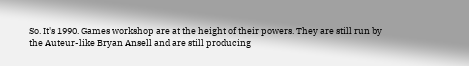So. It's 1990. Games workshop are at the height of their powers. They are still run by the Auteur-like Bryan Ansell and are still producing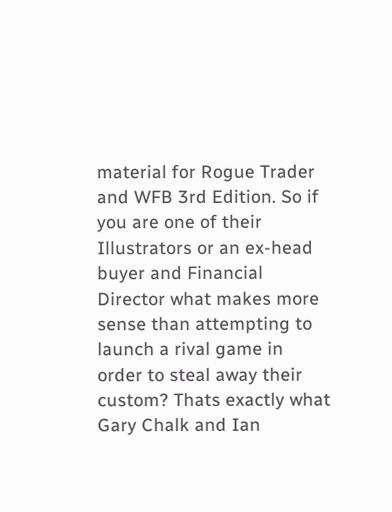material for Rogue Trader and WFB 3rd Edition. So if you are one of their Illustrators or an ex-head buyer and Financial Director what makes more sense than attempting to launch a rival game in order to steal away their custom? Thats exactly what Gary Chalk and Ian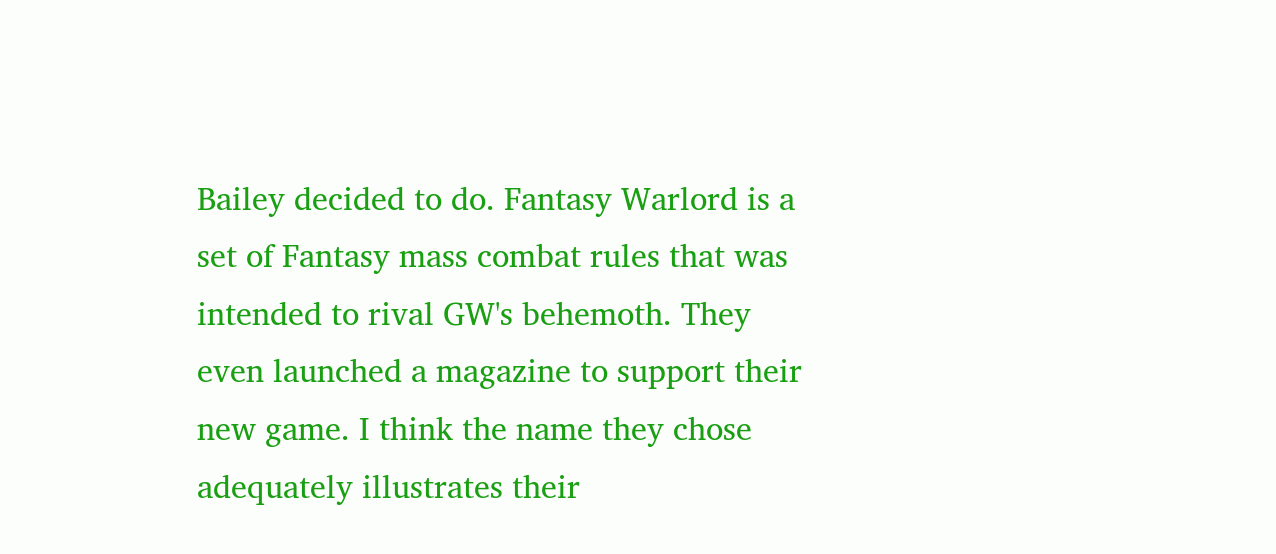Bailey decided to do. Fantasy Warlord is a set of Fantasy mass combat rules that was intended to rival GW's behemoth. They even launched a magazine to support their new game. I think the name they chose adequately illustrates their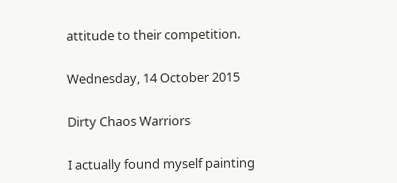attitude to their competition.

Wednesday, 14 October 2015

Dirty Chaos Warriors

I actually found myself painting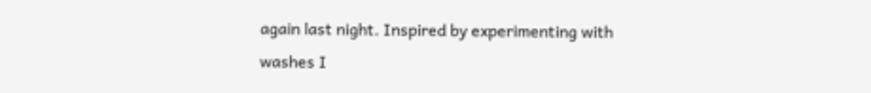again last night. Inspired by experimenting with washes I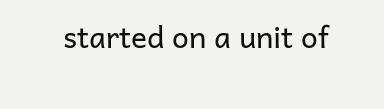started on a unit of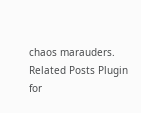chaos marauders.
Related Posts Plugin for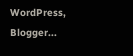WordPress, Blogger...